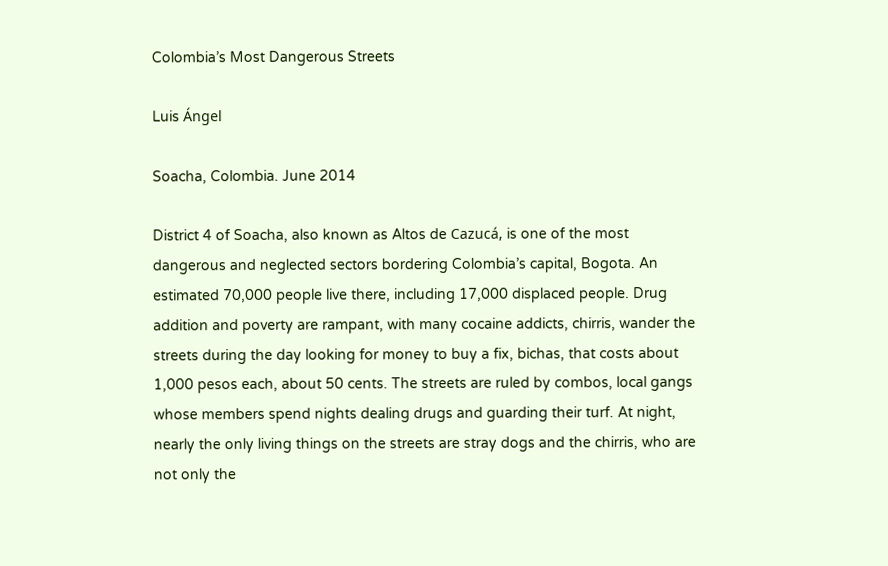Colombia’s Most Dangerous Streets

Luis Ángel

Soacha, Colombia. June 2014

District 4 of Soacha, also known as Altos de Cazucá, is one of the most dangerous and neglected sectors bordering Colombia’s capital, Bogota. An estimated 70,000 people live there, including 17,000 displaced people. Drug addition and poverty are rampant, with many cocaine addicts, chirris, wander the streets during the day looking for money to buy a fix, bichas, that costs about 1,000 pesos each, about 50 cents. The streets are ruled by combos, local gangs whose members spend nights dealing drugs and guarding their turf. At night, nearly the only living things on the streets are stray dogs and the chirris, who are not only the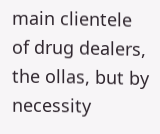main clientele of drug dealers, the ollas, but by necessity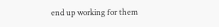end up working for them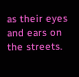as their eyes and ears on the streets.